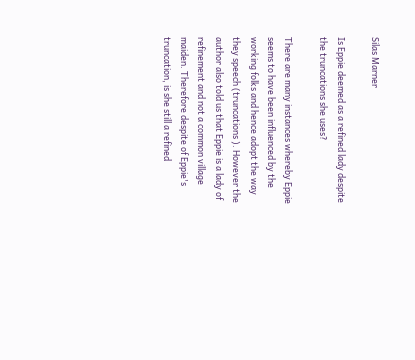Silas Marner

Is Eppie deemed as a refined lady despite the truncations she uses?

There are many instances whereby Eppie seems to have been influenced by the working folks and hence adopt the way they speech (truncations ). However the author also told us that Eppie is a lady of refinement and not a common village maiden. Therefore despite of Eppie's truncation, is she still a refined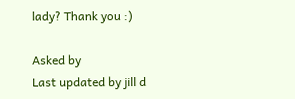lady? Thank you :)

Asked by
Last updated by jill d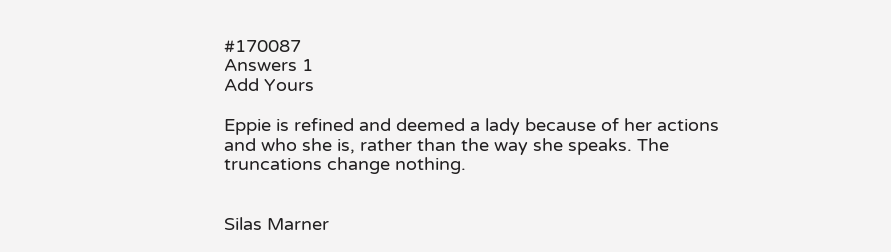#170087
Answers 1
Add Yours

Eppie is refined and deemed a lady because of her actions and who she is, rather than the way she speaks. The truncations change nothing.


Silas Marner